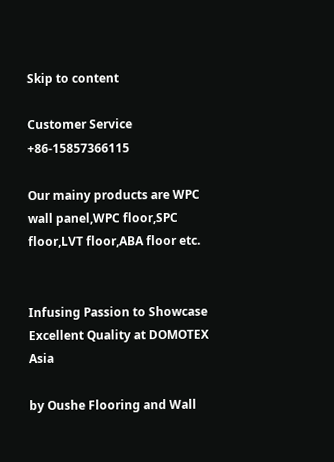Skip to content

Customer Service +86-15857366115

Our mainy products are WPC wall panel,WPC floor,SPC floor,LVT floor,ABA floor etc.


Infusing Passion to Showcase Excellent Quality at DOMOTEX Asia

by Oushe Flooring and Wall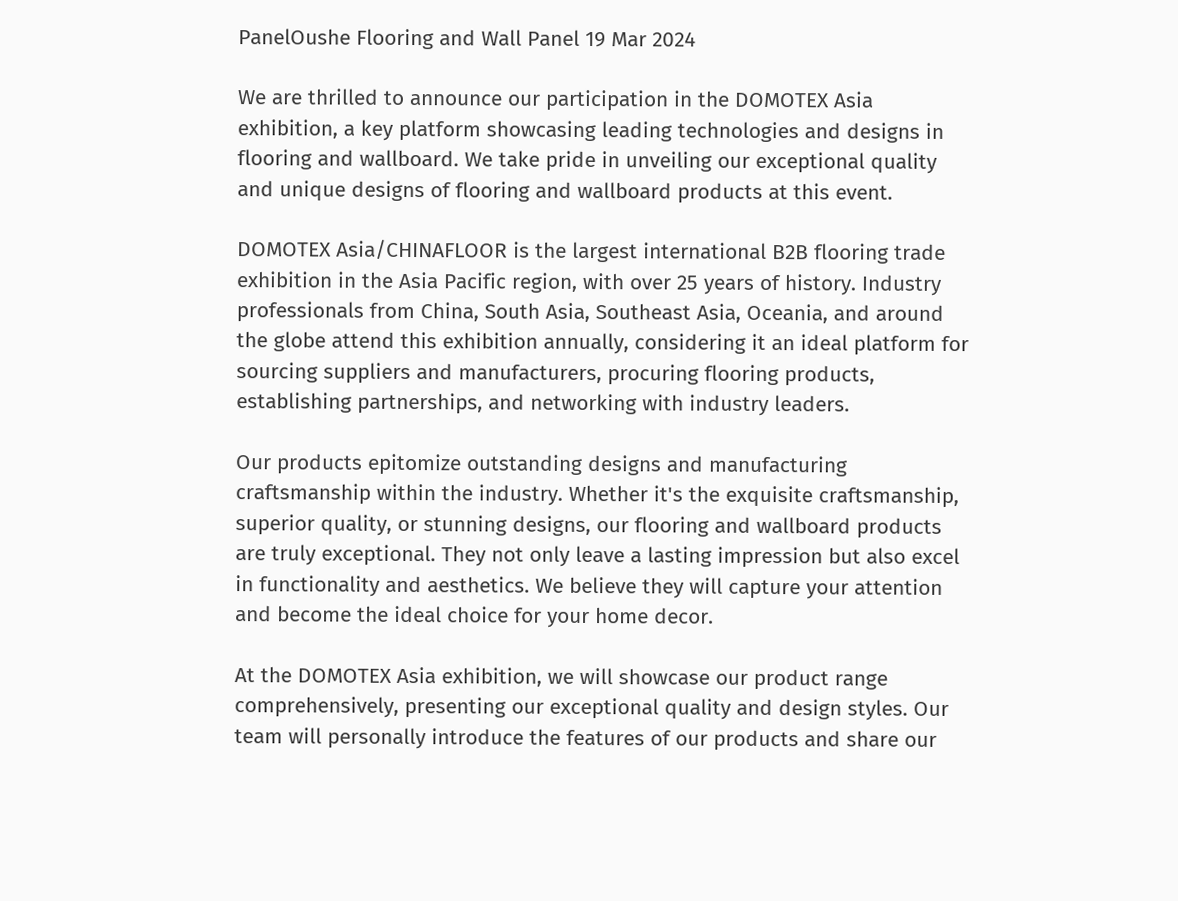PanelOushe Flooring and Wall Panel 19 Mar 2024

We are thrilled to announce our participation in the DOMOTEX Asia exhibition, a key platform showcasing leading technologies and designs in flooring and wallboard. We take pride in unveiling our exceptional quality and unique designs of flooring and wallboard products at this event.

DOMOTEX Asia/CHINAFLOOR is the largest international B2B flooring trade exhibition in the Asia Pacific region, with over 25 years of history. Industry professionals from China, South Asia, Southeast Asia, Oceania, and around the globe attend this exhibition annually, considering it an ideal platform for sourcing suppliers and manufacturers, procuring flooring products, establishing partnerships, and networking with industry leaders.

Our products epitomize outstanding designs and manufacturing craftsmanship within the industry. Whether it's the exquisite craftsmanship, superior quality, or stunning designs, our flooring and wallboard products are truly exceptional. They not only leave a lasting impression but also excel in functionality and aesthetics. We believe they will capture your attention and become the ideal choice for your home decor.

At the DOMOTEX Asia exhibition, we will showcase our product range comprehensively, presenting our exceptional quality and design styles. Our team will personally introduce the features of our products and share our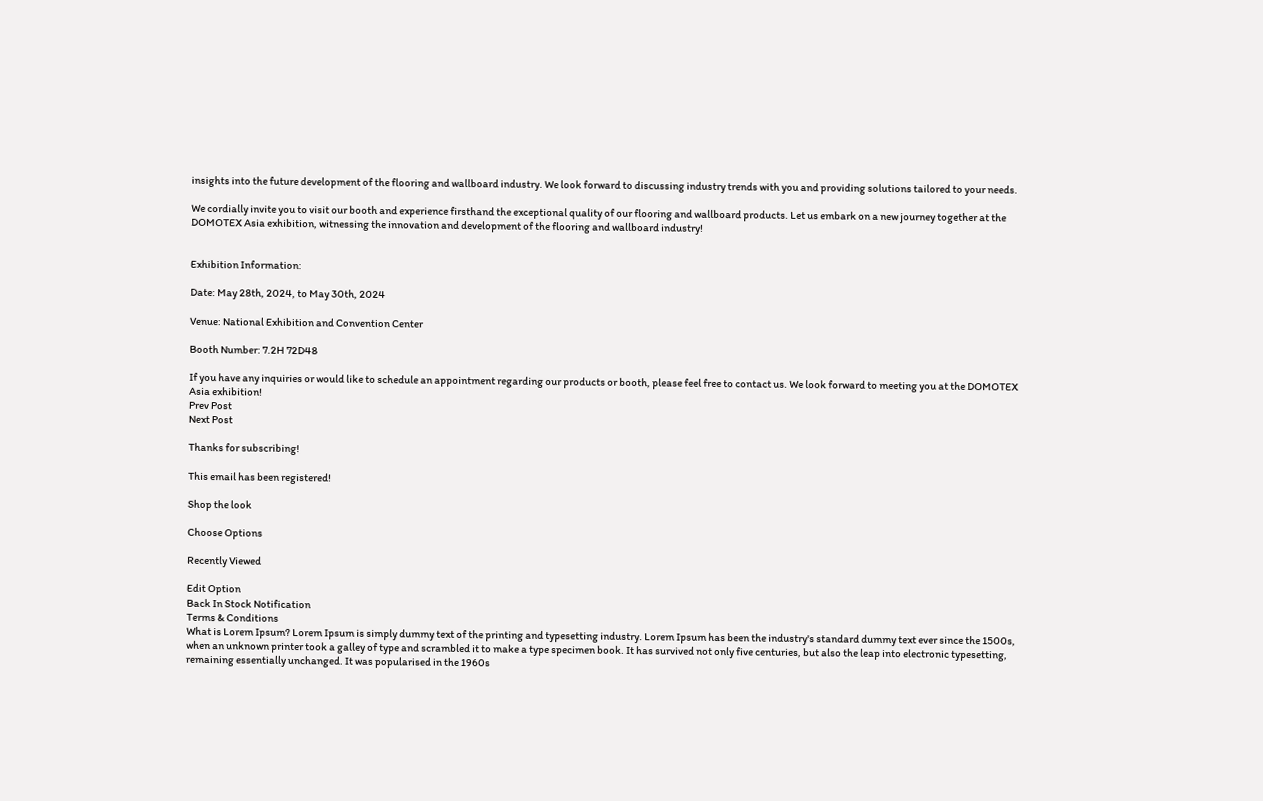insights into the future development of the flooring and wallboard industry. We look forward to discussing industry trends with you and providing solutions tailored to your needs.

We cordially invite you to visit our booth and experience firsthand the exceptional quality of our flooring and wallboard products. Let us embark on a new journey together at the DOMOTEX Asia exhibition, witnessing the innovation and development of the flooring and wallboard industry!


Exhibition Information:

Date: May 28th, 2024, to May 30th, 2024

Venue: National Exhibition and Convention Center

Booth Number: 7.2H 72D48

If you have any inquiries or would like to schedule an appointment regarding our products or booth, please feel free to contact us. We look forward to meeting you at the DOMOTEX Asia exhibition!
Prev Post
Next Post

Thanks for subscribing!

This email has been registered!

Shop the look

Choose Options

Recently Viewed

Edit Option
Back In Stock Notification
Terms & Conditions
What is Lorem Ipsum? Lorem Ipsum is simply dummy text of the printing and typesetting industry. Lorem Ipsum has been the industry's standard dummy text ever since the 1500s, when an unknown printer took a galley of type and scrambled it to make a type specimen book. It has survived not only five centuries, but also the leap into electronic typesetting, remaining essentially unchanged. It was popularised in the 1960s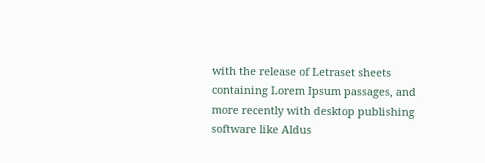with the release of Letraset sheets containing Lorem Ipsum passages, and more recently with desktop publishing software like Aldus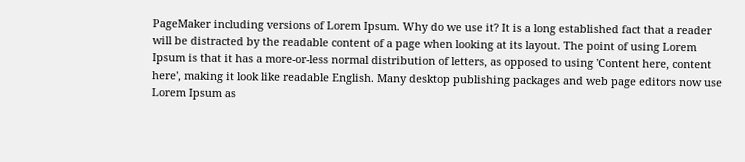PageMaker including versions of Lorem Ipsum. Why do we use it? It is a long established fact that a reader will be distracted by the readable content of a page when looking at its layout. The point of using Lorem Ipsum is that it has a more-or-less normal distribution of letters, as opposed to using 'Content here, content here', making it look like readable English. Many desktop publishing packages and web page editors now use Lorem Ipsum as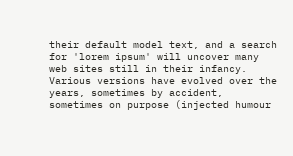their default model text, and a search for 'lorem ipsum' will uncover many web sites still in their infancy. Various versions have evolved over the years, sometimes by accident, sometimes on purpose (injected humour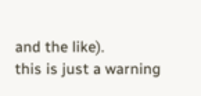and the like).
this is just a warning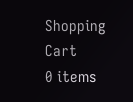Shopping Cart
0 items